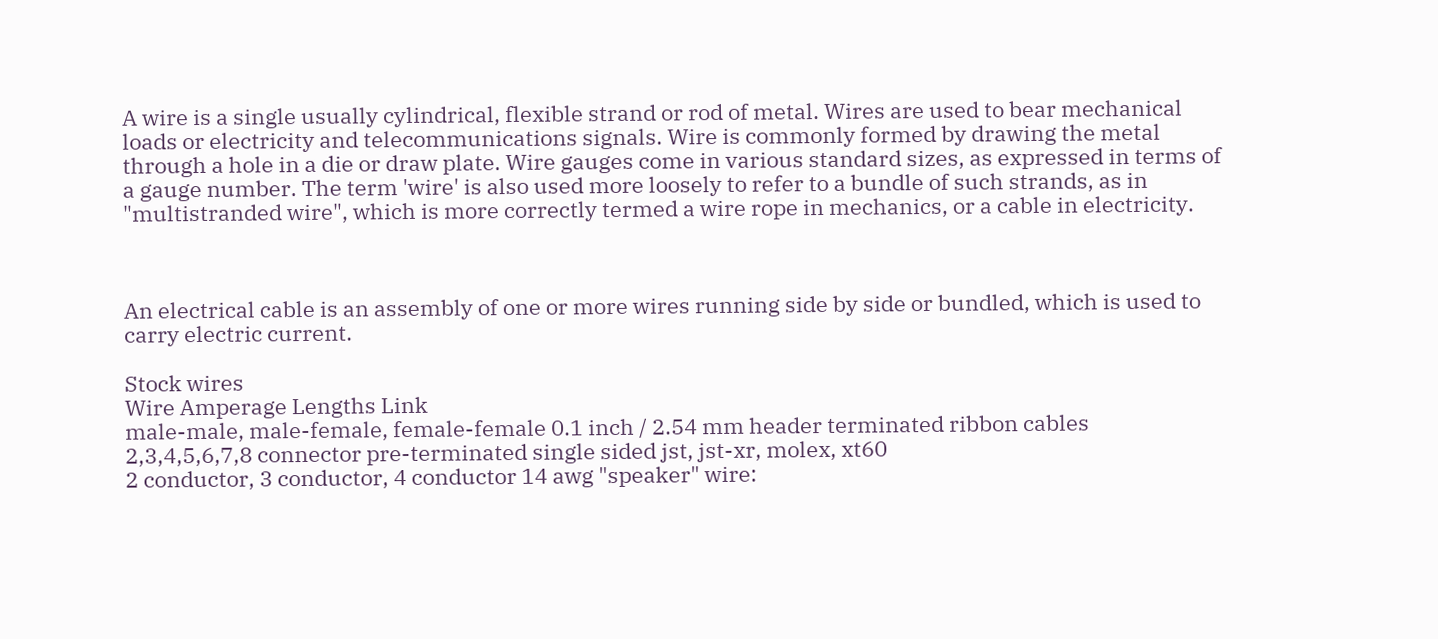A wire is a single usually cylindrical, flexible strand or rod of metal. Wires are used to bear mechanical loads or electricity and telecommunications signals. Wire is commonly formed by drawing the metal through a hole in a die or draw plate. Wire gauges come in various standard sizes, as expressed in terms of a gauge number. The term 'wire' is also used more loosely to refer to a bundle of such strands, as in "multistranded wire", which is more correctly termed a wire rope in mechanics, or a cable in electricity.



An electrical cable is an assembly of one or more wires running side by side or bundled, which is used to carry electric current.

Stock wires
Wire Amperage Lengths Link
male-male, male-female, female-female 0.1 inch / 2.54 mm header terminated ribbon cables
2,3,4,5,6,7,8 connector pre-terminated single sided jst, jst-xr, molex, xt60
2 conductor, 3 conductor, 4 conductor 14 awg "speaker" wire: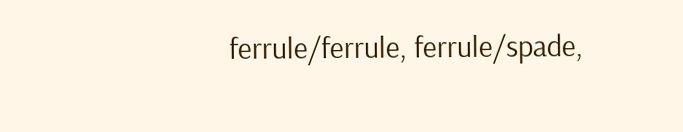ferrule/ferrule, ferrule/spade,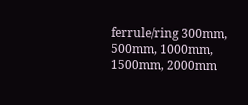ferrule/ring 300mm, 500mm, 1000mm, 1500mm, 2000mm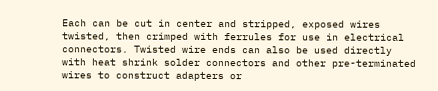Each can be cut in center and stripped, exposed wires twisted, then crimped with ferrules for use in electrical connectors. Twisted wire ends can also be used directly with heat shrink solder connectors and other pre-terminated wires to construct adapters or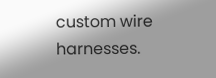custom wire harnesses.